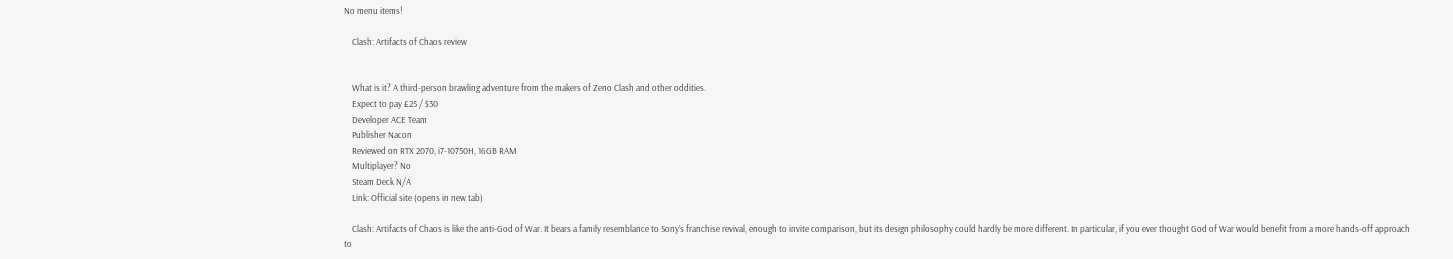No menu items!

    Clash: Artifacts of Chaos review


    What is it? A third-person brawling adventure from the makers of Zeno Clash and other oddities.
    Expect to pay £25 / $30
    Developer ACE Team
    Publisher Nacon
    Reviewed on RTX 2070, i7-10750H, 16GB RAM
    Multiplayer? No
    Steam Deck N/A
    Link: Official site (opens in new tab)

    Clash: Artifacts of Chaos is like the anti-God of War. It bears a family resemblance to Sony’s franchise revival, enough to invite comparison, but its design philosophy could hardly be more different. In particular, if you ever thought God of War would benefit from a more hands-off approach to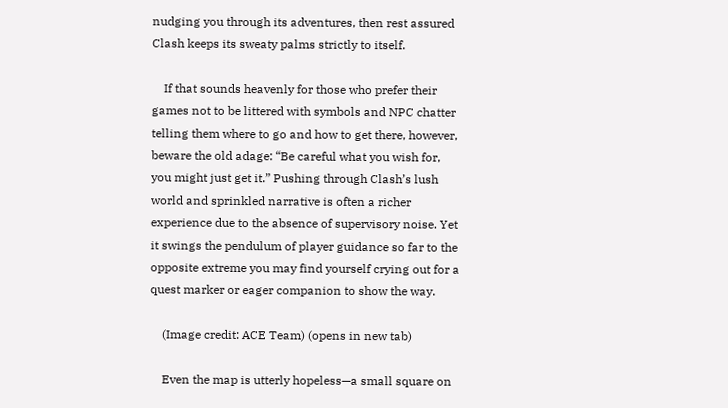nudging you through its adventures, then rest assured Clash keeps its sweaty palms strictly to itself.

    If that sounds heavenly for those who prefer their games not to be littered with symbols and NPC chatter telling them where to go and how to get there, however, beware the old adage: “Be careful what you wish for, you might just get it.” Pushing through Clash’s lush world and sprinkled narrative is often a richer experience due to the absence of supervisory noise. Yet it swings the pendulum of player guidance so far to the opposite extreme you may find yourself crying out for a quest marker or eager companion to show the way.

    (Image credit: ACE Team) (opens in new tab)

    Even the map is utterly hopeless—a small square on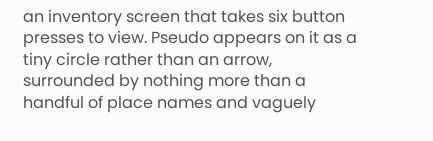an inventory screen that takes six button presses to view. Pseudo appears on it as a tiny circle rather than an arrow, surrounded by nothing more than a handful of place names and vaguely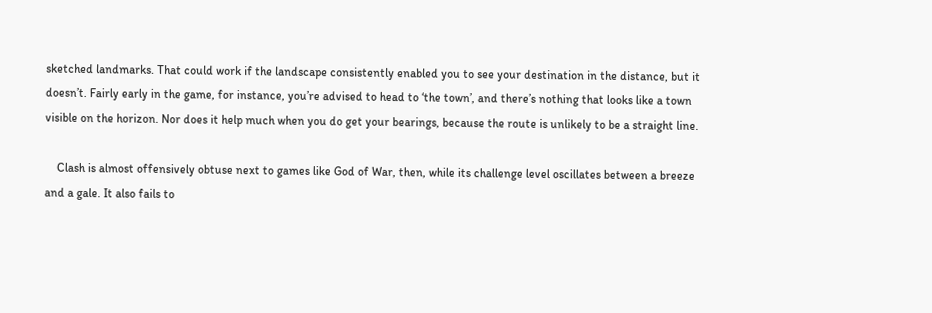sketched landmarks. That could work if the landscape consistently enabled you to see your destination in the distance, but it doesn’t. Fairly early in the game, for instance, you’re advised to head to ‘the town’, and there’s nothing that looks like a town visible on the horizon. Nor does it help much when you do get your bearings, because the route is unlikely to be a straight line.

    Clash is almost offensively obtuse next to games like God of War, then, while its challenge level oscillates between a breeze and a gale. It also fails to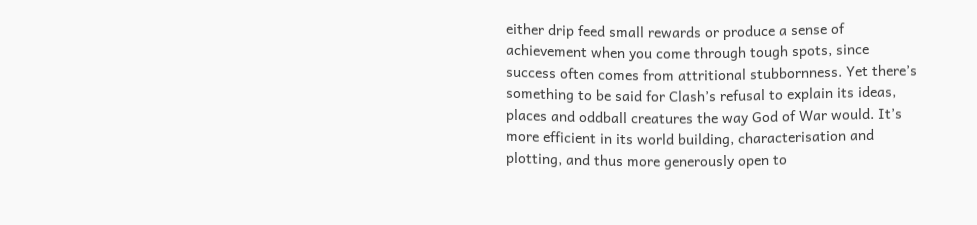either drip feed small rewards or produce a sense of achievement when you come through tough spots, since success often comes from attritional stubbornness. Yet there’s something to be said for Clash’s refusal to explain its ideas, places and oddball creatures the way God of War would. It’s more efficient in its world building, characterisation and plotting, and thus more generously open to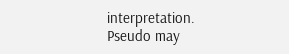interpretation. Pseudo may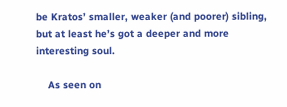be Kratos’ smaller, weaker (and poorer) sibling, but at least he’s got a deeper and more interesting soul.

    As seen on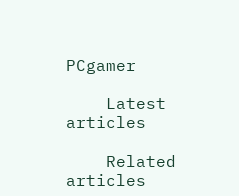PCgamer

    Latest articles

    Related articles